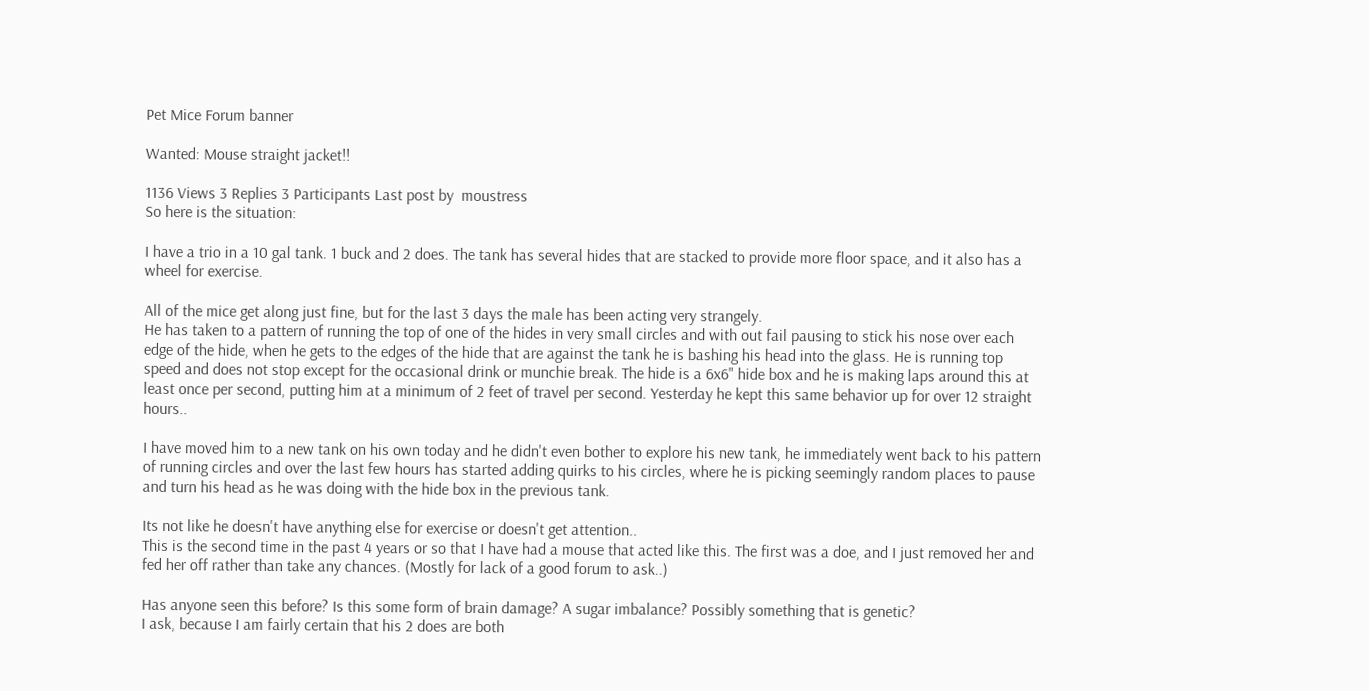Pet Mice Forum banner

Wanted: Mouse straight jacket!!

1136 Views 3 Replies 3 Participants Last post by  moustress
So here is the situation:

I have a trio in a 10 gal tank. 1 buck and 2 does. The tank has several hides that are stacked to provide more floor space, and it also has a wheel for exercise.

All of the mice get along just fine, but for the last 3 days the male has been acting very strangely.
He has taken to a pattern of running the top of one of the hides in very small circles and with out fail pausing to stick his nose over each edge of the hide, when he gets to the edges of the hide that are against the tank he is bashing his head into the glass. He is running top speed and does not stop except for the occasional drink or munchie break. The hide is a 6x6" hide box and he is making laps around this at least once per second, putting him at a minimum of 2 feet of travel per second. Yesterday he kept this same behavior up for over 12 straight hours..

I have moved him to a new tank on his own today and he didn't even bother to explore his new tank, he immediately went back to his pattern of running circles and over the last few hours has started adding quirks to his circles, where he is picking seemingly random places to pause and turn his head as he was doing with the hide box in the previous tank.

Its not like he doesn't have anything else for exercise or doesn't get attention..
This is the second time in the past 4 years or so that I have had a mouse that acted like this. The first was a doe, and I just removed her and fed her off rather than take any chances. (Mostly for lack of a good forum to ask..)

Has anyone seen this before? Is this some form of brain damage? A sugar imbalance? Possibly something that is genetic?
I ask, because I am fairly certain that his 2 does are both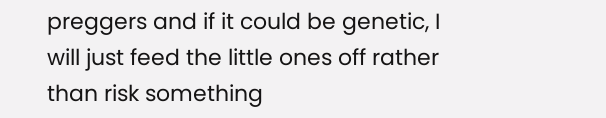preggers and if it could be genetic, I will just feed the little ones off rather than risk something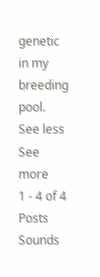genetic in my breeding pool.
See less See more
1 - 4 of 4 Posts
Sounds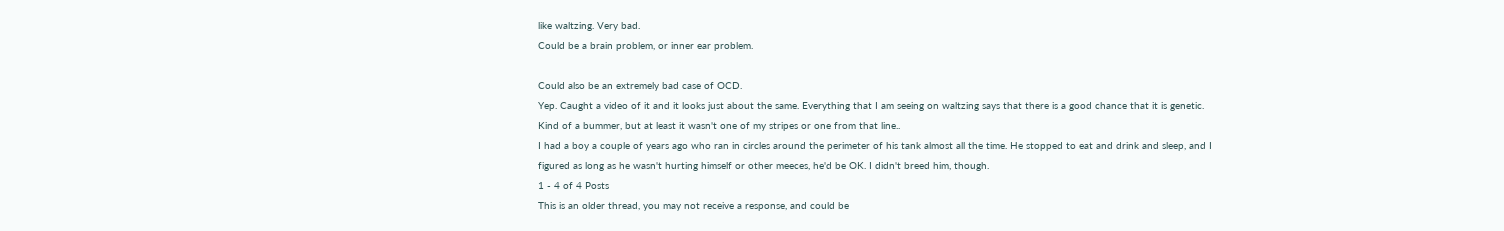like waltzing. Very bad.
Could be a brain problem, or inner ear problem.

Could also be an extremely bad case of OCD.
Yep. Caught a video of it and it looks just about the same. Everything that I am seeing on waltzing says that there is a good chance that it is genetic.
Kind of a bummer, but at least it wasn't one of my stripes or one from that line..
I had a boy a couple of years ago who ran in circles around the perimeter of his tank almost all the time. He stopped to eat and drink and sleep, and I figured as long as he wasn't hurting himself or other meeces, he'd be OK. I didn't breed him, though.
1 - 4 of 4 Posts
This is an older thread, you may not receive a response, and could be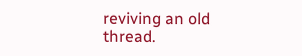reviving an old thread.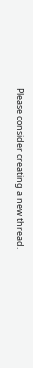Please consider creating a new thread.